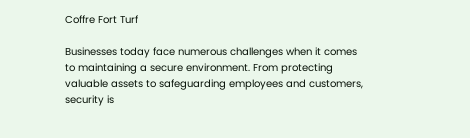Coffre Fort Turf

Businesses today face numerous challenges when it comes to maintaining a secure environment. From protecting valuable assets to safeguarding employees and customers, security is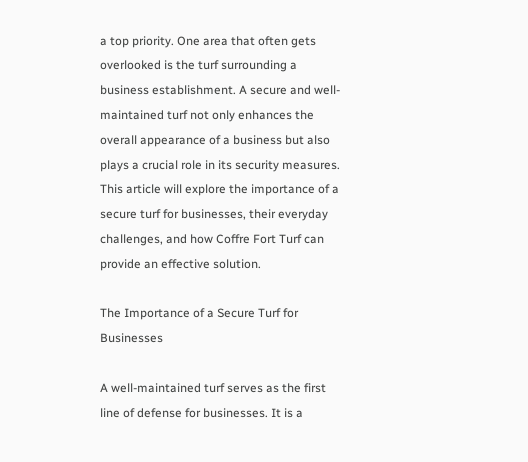a top priority. One area that often gets overlooked is the turf surrounding a business establishment. A secure and well-maintained turf not only enhances the overall appearance of a business but also plays a crucial role in its security measures. This article will explore the importance of a secure turf for businesses, their everyday challenges, and how Coffre Fort Turf can provide an effective solution.

The Importance of a Secure Turf for Businesses

A well-maintained turf serves as the first line of defense for businesses. It is a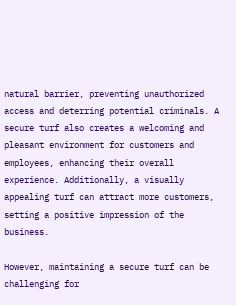natural barrier, preventing unauthorized access and deterring potential criminals. A secure turf also creates a welcoming and pleasant environment for customers and employees, enhancing their overall experience. Additionally, a visually appealing turf can attract more customers, setting a positive impression of the business.

However, maintaining a secure turf can be challenging for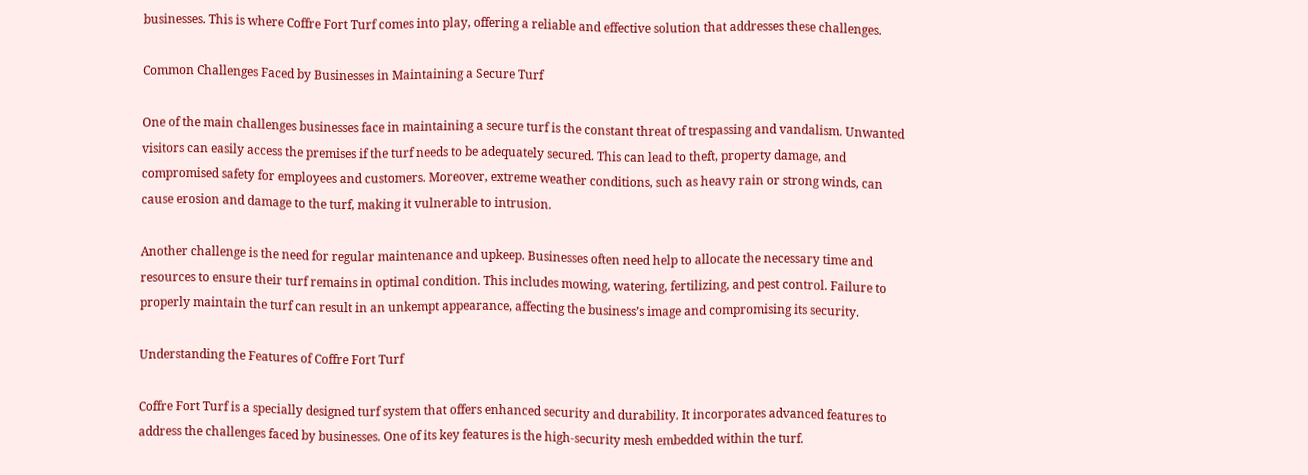businesses. This is where Coffre Fort Turf comes into play, offering a reliable and effective solution that addresses these challenges.

Common Challenges Faced by Businesses in Maintaining a Secure Turf

One of the main challenges businesses face in maintaining a secure turf is the constant threat of trespassing and vandalism. Unwanted visitors can easily access the premises if the turf needs to be adequately secured. This can lead to theft, property damage, and compromised safety for employees and customers. Moreover, extreme weather conditions, such as heavy rain or strong winds, can cause erosion and damage to the turf, making it vulnerable to intrusion.

Another challenge is the need for regular maintenance and upkeep. Businesses often need help to allocate the necessary time and resources to ensure their turf remains in optimal condition. This includes mowing, watering, fertilizing, and pest control. Failure to properly maintain the turf can result in an unkempt appearance, affecting the business’s image and compromising its security.

Understanding the Features of Coffre Fort Turf

Coffre Fort Turf is a specially designed turf system that offers enhanced security and durability. It incorporates advanced features to address the challenges faced by businesses. One of its key features is the high-security mesh embedded within the turf.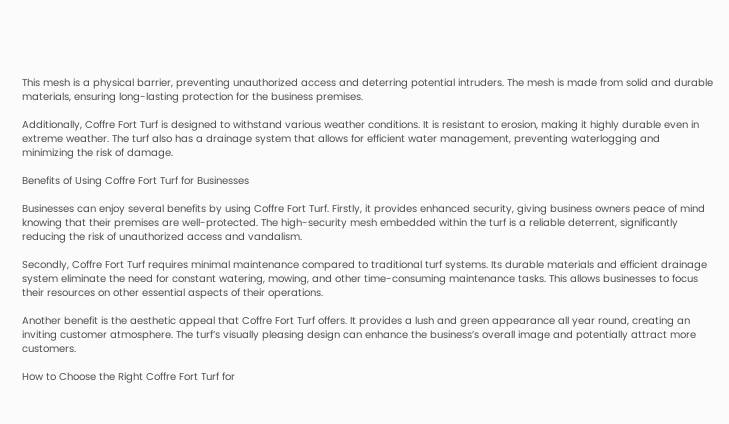This mesh is a physical barrier, preventing unauthorized access and deterring potential intruders. The mesh is made from solid and durable materials, ensuring long-lasting protection for the business premises.

Additionally, Coffre Fort Turf is designed to withstand various weather conditions. It is resistant to erosion, making it highly durable even in extreme weather. The turf also has a drainage system that allows for efficient water management, preventing waterlogging and minimizing the risk of damage.

Benefits of Using Coffre Fort Turf for Businesses

Businesses can enjoy several benefits by using Coffre Fort Turf. Firstly, it provides enhanced security, giving business owners peace of mind knowing that their premises are well-protected. The high-security mesh embedded within the turf is a reliable deterrent, significantly reducing the risk of unauthorized access and vandalism.

Secondly, Coffre Fort Turf requires minimal maintenance compared to traditional turf systems. Its durable materials and efficient drainage system eliminate the need for constant watering, mowing, and other time-consuming maintenance tasks. This allows businesses to focus their resources on other essential aspects of their operations.

Another benefit is the aesthetic appeal that Coffre Fort Turf offers. It provides a lush and green appearance all year round, creating an inviting customer atmosphere. The turf’s visually pleasing design can enhance the business’s overall image and potentially attract more customers.

How to Choose the Right Coffre Fort Turf for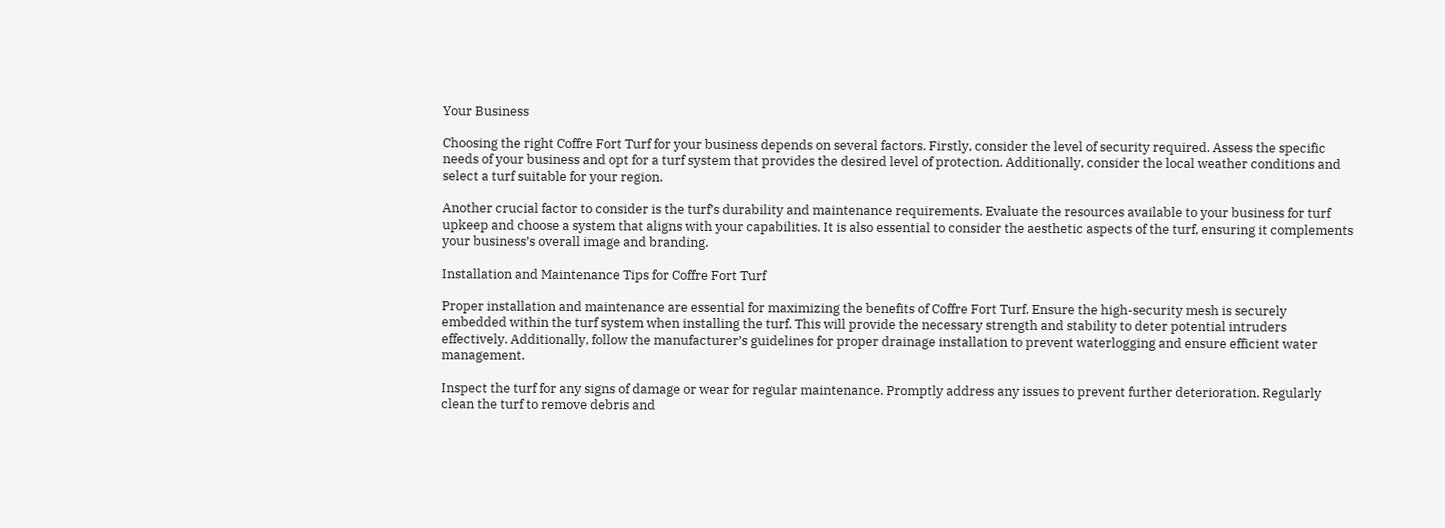Your Business

Choosing the right Coffre Fort Turf for your business depends on several factors. Firstly, consider the level of security required. Assess the specific needs of your business and opt for a turf system that provides the desired level of protection. Additionally, consider the local weather conditions and select a turf suitable for your region.

Another crucial factor to consider is the turf’s durability and maintenance requirements. Evaluate the resources available to your business for turf upkeep and choose a system that aligns with your capabilities. It is also essential to consider the aesthetic aspects of the turf, ensuring it complements your business’s overall image and branding.

Installation and Maintenance Tips for Coffre Fort Turf

Proper installation and maintenance are essential for maximizing the benefits of Coffre Fort Turf. Ensure the high-security mesh is securely embedded within the turf system when installing the turf. This will provide the necessary strength and stability to deter potential intruders effectively. Additionally, follow the manufacturer’s guidelines for proper drainage installation to prevent waterlogging and ensure efficient water management.

Inspect the turf for any signs of damage or wear for regular maintenance. Promptly address any issues to prevent further deterioration. Regularly clean the turf to remove debris and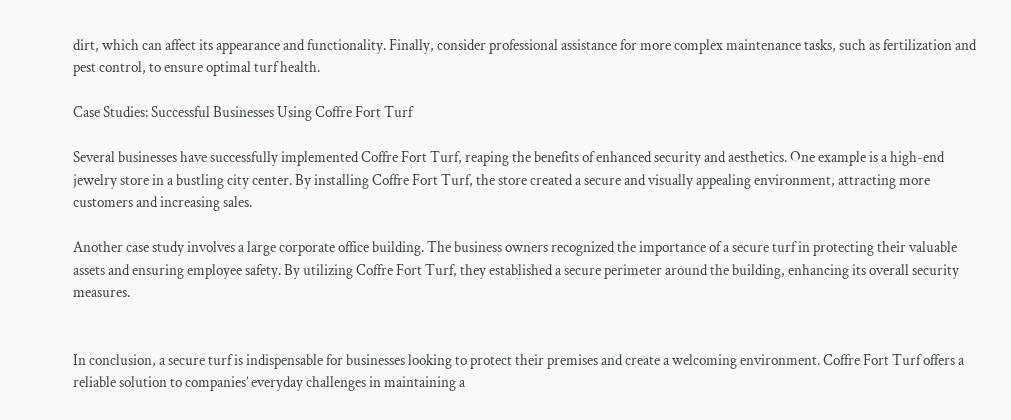dirt, which can affect its appearance and functionality. Finally, consider professional assistance for more complex maintenance tasks, such as fertilization and pest control, to ensure optimal turf health.

Case Studies: Successful Businesses Using Coffre Fort Turf

Several businesses have successfully implemented Coffre Fort Turf, reaping the benefits of enhanced security and aesthetics. One example is a high-end jewelry store in a bustling city center. By installing Coffre Fort Turf, the store created a secure and visually appealing environment, attracting more customers and increasing sales.

Another case study involves a large corporate office building. The business owners recognized the importance of a secure turf in protecting their valuable assets and ensuring employee safety. By utilizing Coffre Fort Turf, they established a secure perimeter around the building, enhancing its overall security measures.


In conclusion, a secure turf is indispensable for businesses looking to protect their premises and create a welcoming environment. Coffre Fort Turf offers a reliable solution to companies’ everyday challenges in maintaining a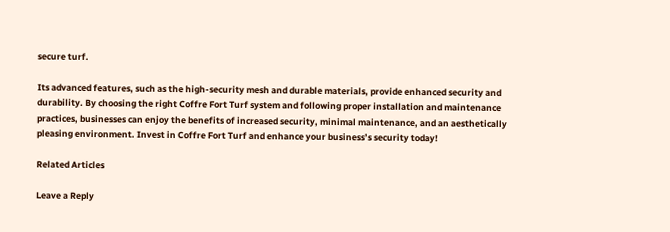secure turf.

Its advanced features, such as the high-security mesh and durable materials, provide enhanced security and durability. By choosing the right Coffre Fort Turf system and following proper installation and maintenance practices, businesses can enjoy the benefits of increased security, minimal maintenance, and an aesthetically pleasing environment. Invest in Coffre Fort Turf and enhance your business’s security today!

Related Articles

Leave a Reply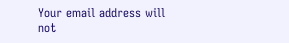Your email address will not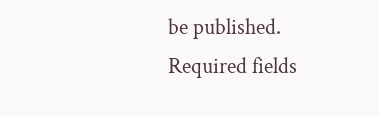be published. Required fields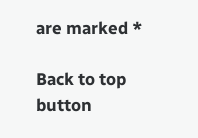are marked *

Back to top button